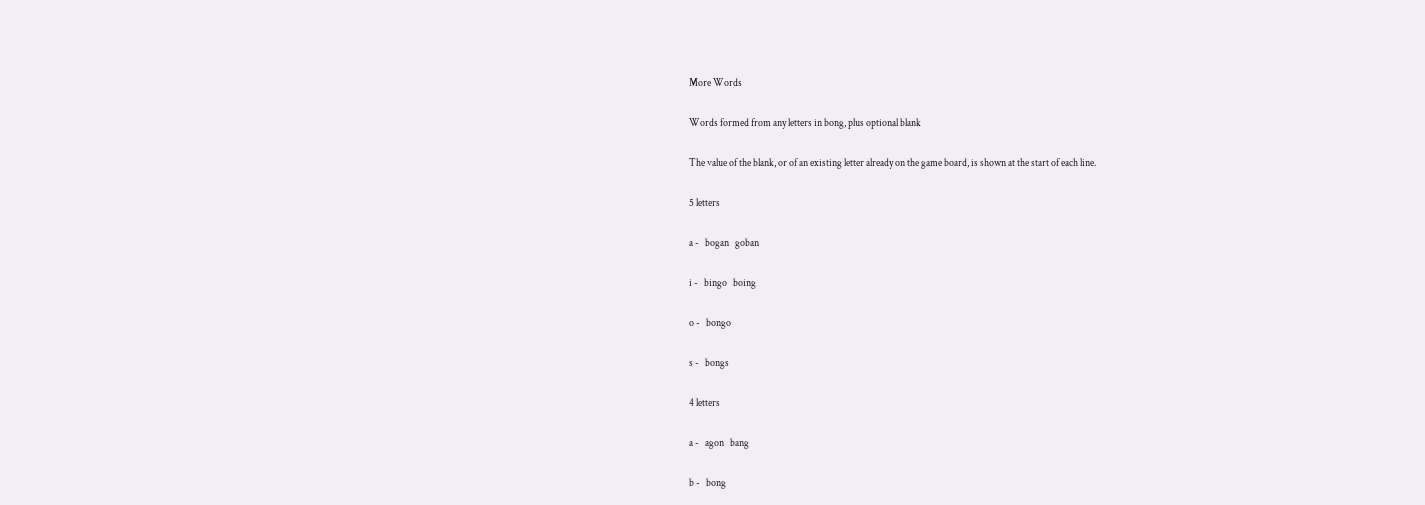More Words

Words formed from any letters in bong, plus optional blank

The value of the blank, or of an existing letter already on the game board, is shown at the start of each line.

5 letters

a -   bogan   goban

i -   bingo   boing

o -   bongo

s -   bongs

4 letters

a -   agon   bang

b -   bong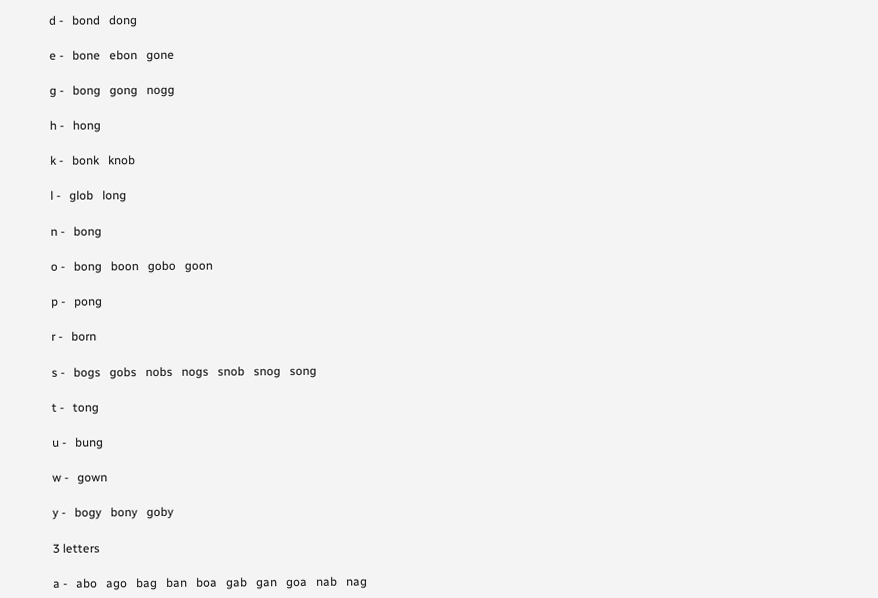d -   bond   dong

e -   bone   ebon   gone

g -   bong   gong   nogg

h -   hong

k -   bonk   knob

l -   glob   long

n -   bong

o -   bong   boon   gobo   goon

p -   pong

r -   born

s -   bogs   gobs   nobs   nogs   snob   snog   song

t -   tong

u -   bung

w -   gown

y -   bogy   bony   goby

3 letters

a -   abo   ago   bag   ban   boa   gab   gan   goa   nab   nag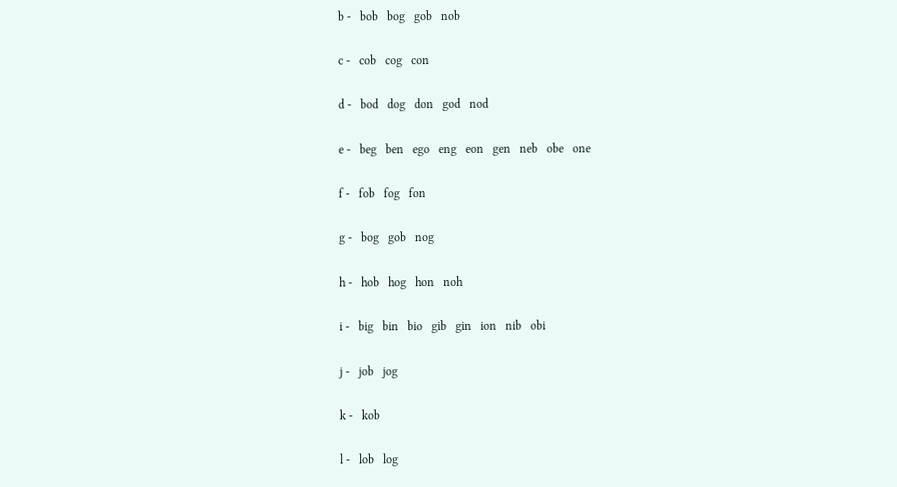b -   bob   bog   gob   nob

c -   cob   cog   con

d -   bod   dog   don   god   nod

e -   beg   ben   ego   eng   eon   gen   neb   obe   one

f -   fob   fog   fon

g -   bog   gob   nog

h -   hob   hog   hon   noh

i -   big   bin   bio   gib   gin   ion   nib   obi

j -   job   jog

k -   kob

l -   lob   log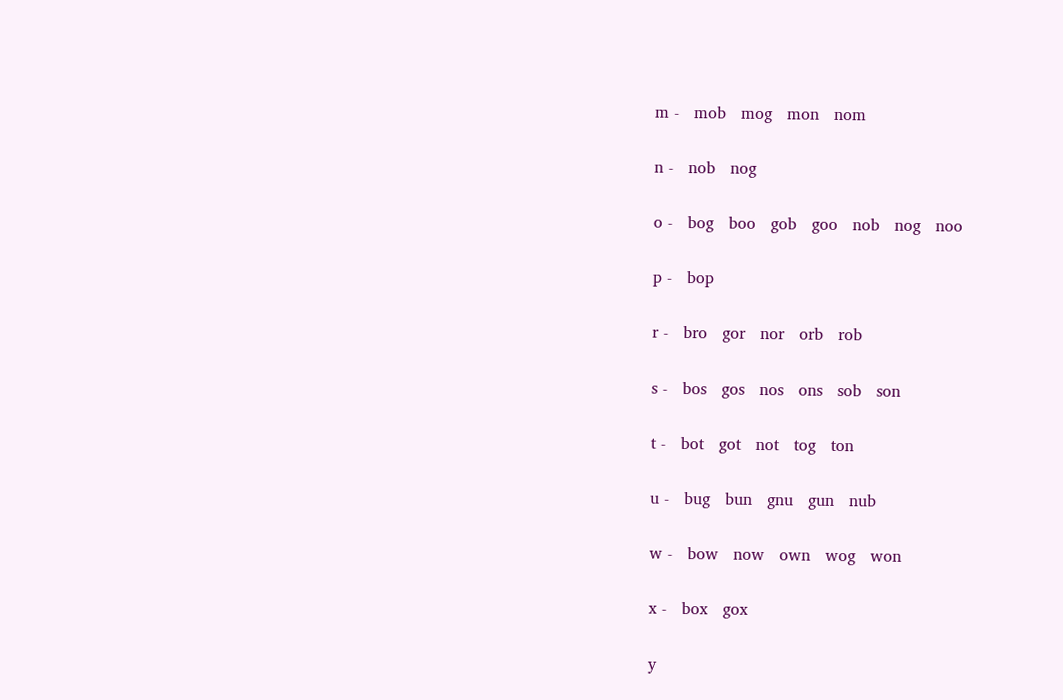m -   mob   mog   mon   nom

n -   nob   nog

o -   bog   boo   gob   goo   nob   nog   noo

p -   bop

r -   bro   gor   nor   orb   rob

s -   bos   gos   nos   ons   sob   son

t -   bot   got   not   tog   ton

u -   bug   bun   gnu   gun   nub

w -   bow   now   own   wog   won

x -   box   gox

y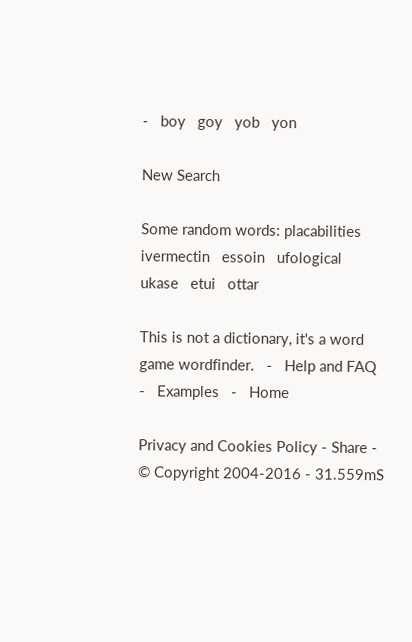-   boy   goy   yob   yon

New Search

Some random words: placabilities   ivermectin   essoin   ufological   ukase   etui   ottar

This is not a dictionary, it's a word game wordfinder.   -   Help and FAQ   -   Examples   -   Home

Privacy and Cookies Policy - Share - © Copyright 2004-2016 - 31.559mS